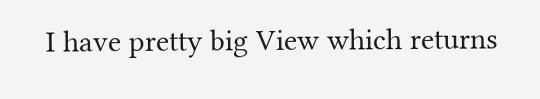I have pretty big View which returns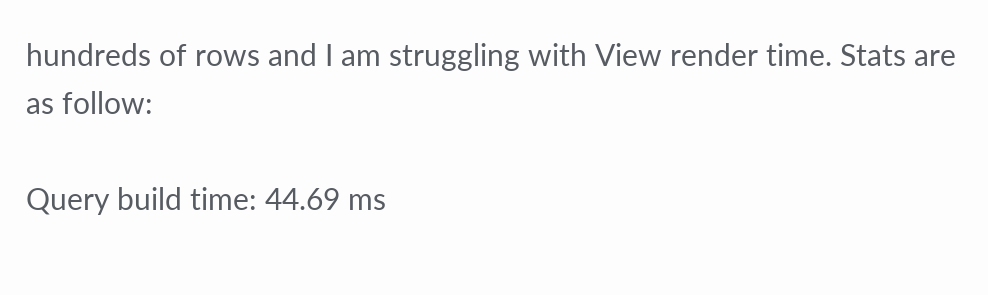hundreds of rows and I am struggling with View render time. Stats are as follow:

Query build time: 44.69 ms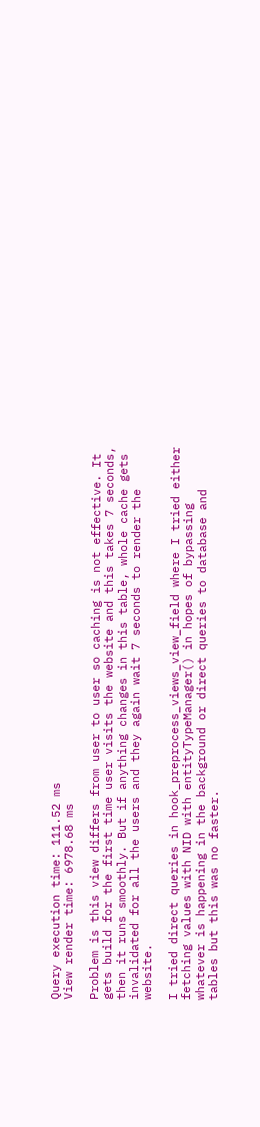Query execution time: 111.52 ms
View render time: 6978.68 ms

Problem is this view differs from user to user so caching is not effective. It gets build for the first time user visits the website and this takes 7 seconds, then it runs smoothly. But if anything changes in this table, whole cache gets invalidated for all the users and they again wait 7 seconds to render the website.

I tried direct queries in hook_preprocess_views_view_field where I tried either fetching values with NID with entityTypeManager() in hopes of bypassing whatever is happening in the background or direct queries to database and tables but this was no faster.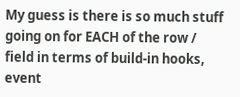My guess is there is so much stuff going on for EACH of the row / field in terms of build-in hooks, event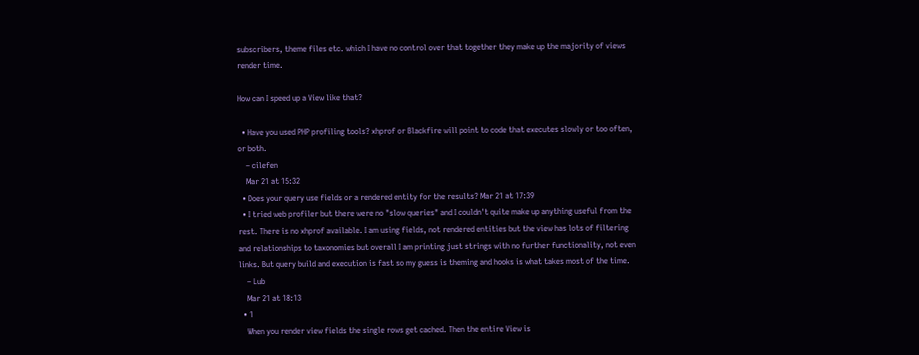subscribers, theme files etc. which I have no control over that together they make up the majority of views render time.

How can I speed up a View like that?

  • Have you used PHP profiling tools? xhprof or Blackfire will point to code that executes slowly or too often, or both.
    – cilefen
    Mar 21 at 15:32
  • Does your query use fields or a rendered entity for the results? Mar 21 at 17:39
  • I tried web profiler but there were no "slow queries" and I couldn't quite make up anything useful from the rest. There is no xhprof available. I am using fields, not rendered entities but the view has lots of filtering and relationships to taxonomies but overall I am printing just strings with no further functionality, not even links. But query build and execution is fast so my guess is theming and hooks is what takes most of the time.
    – Lub
    Mar 21 at 18:13
  • 1
    When you render view fields the single rows get cached. Then the entire View is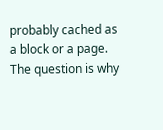probably cached as a block or a page. The question is why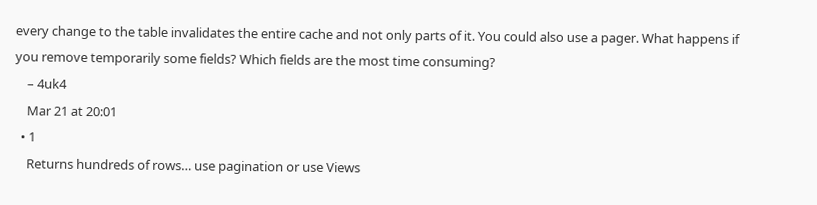every change to the table invalidates the entire cache and not only parts of it. You could also use a pager. What happens if you remove temporarily some fields? Which fields are the most time consuming?
    – 4uk4
    Mar 21 at 20:01
  • 1
    Returns hundreds of rows… use pagination or use Views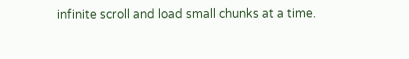infinite scroll and load small chunks at a time.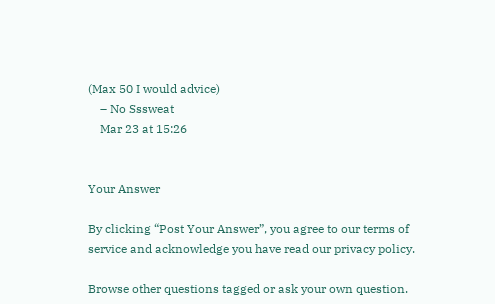(Max 50 I would advice)
    – No Sssweat
    Mar 23 at 15:26


Your Answer

By clicking “Post Your Answer”, you agree to our terms of service and acknowledge you have read our privacy policy.

Browse other questions tagged or ask your own question.